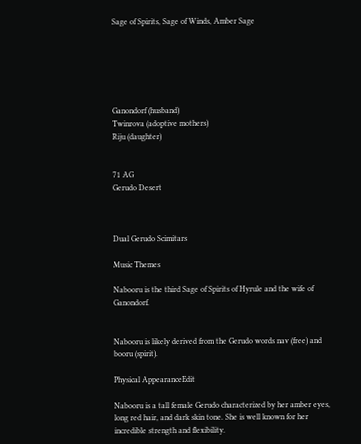Sage of Spirits, Sage of Winds, Amber Sage






Ganondorf (husband)
Twinrova (adoptive mothers)
Riju (daughter)


71 AG
Gerudo Desert



Dual Gerudo Scimitars

Music Themes

Nabooru is the third Sage of Spirits of Hyrule and the wife of Ganondorf.


Nabooru is likely derived from the Gerudo words nav (free) and booru (spirit).

Physical AppearanceEdit

Nabooru is a tall female Gerudo characterized by her amber eyes, long red hair, and dark skin tone. She is well known for her incredible strength and flexibility.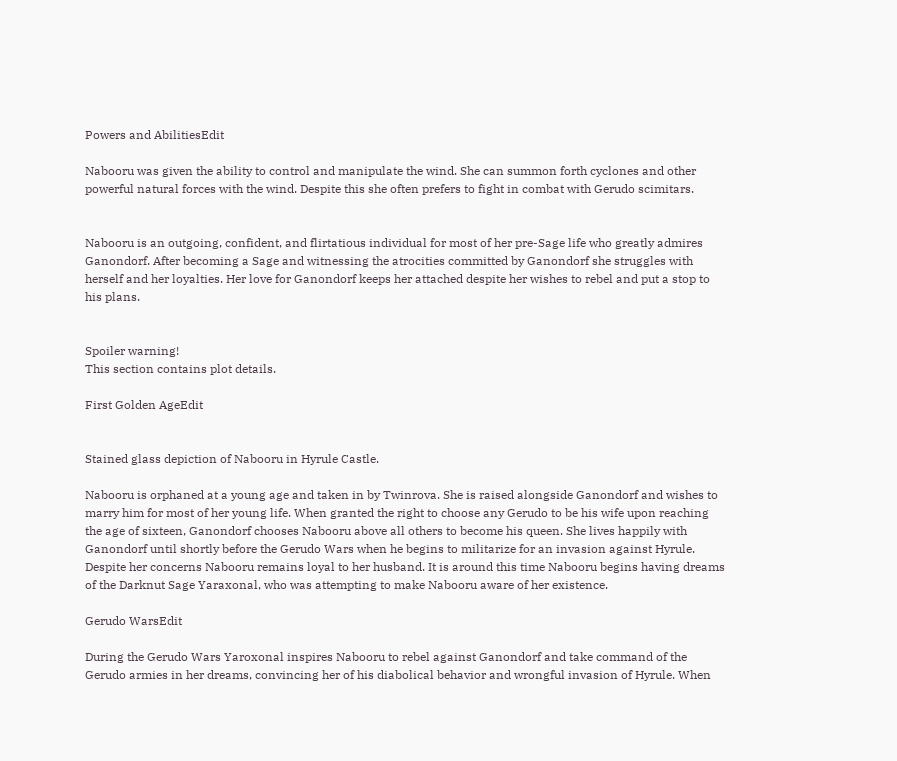Powers and AbilitiesEdit

Nabooru was given the ability to control and manipulate the wind. She can summon forth cyclones and other powerful natural forces with the wind. Despite this she often prefers to fight in combat with Gerudo scimitars.


Nabooru is an outgoing, confident, and flirtatious individual for most of her pre-Sage life who greatly admires Ganondorf. After becoming a Sage and witnessing the atrocities committed by Ganondorf she struggles with herself and her loyalties. Her love for Ganondorf keeps her attached despite her wishes to rebel and put a stop to his plans.


Spoiler warning!
This section contains plot details.

First Golden AgeEdit


Stained glass depiction of Nabooru in Hyrule Castle.

Nabooru is orphaned at a young age and taken in by Twinrova. She is raised alongside Ganondorf and wishes to marry him for most of her young life. When granted the right to choose any Gerudo to be his wife upon reaching the age of sixteen, Ganondorf chooses Nabooru above all others to become his queen. She lives happily with Ganondorf until shortly before the Gerudo Wars when he begins to militarize for an invasion against Hyrule. Despite her concerns Nabooru remains loyal to her husband. It is around this time Nabooru begins having dreams of the Darknut Sage Yaraxonal, who was attempting to make Nabooru aware of her existence.

Gerudo WarsEdit

During the Gerudo Wars Yaroxonal inspires Nabooru to rebel against Ganondorf and take command of the Gerudo armies in her dreams, convincing her of his diabolical behavior and wrongful invasion of Hyrule. When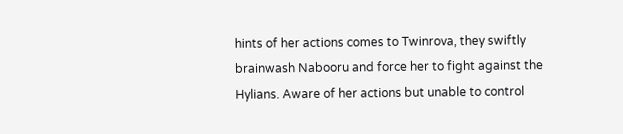hints of her actions comes to Twinrova, they swiftly brainwash Nabooru and force her to fight against the Hylians. Aware of her actions but unable to control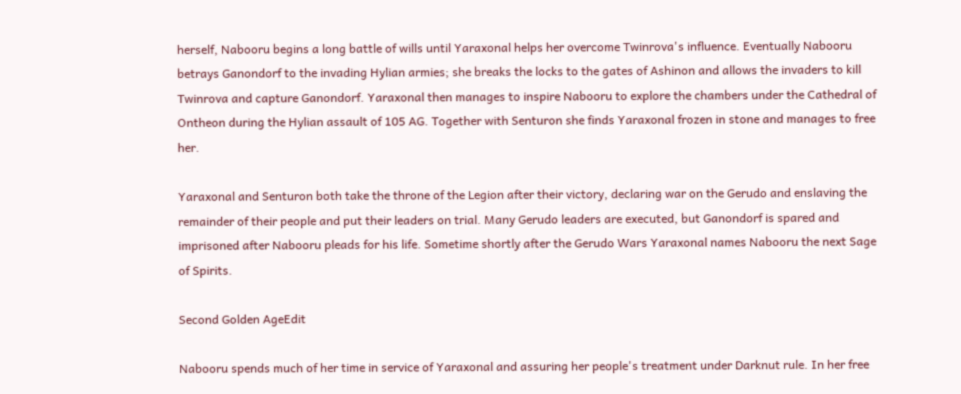herself, Nabooru begins a long battle of wills until Yaraxonal helps her overcome Twinrova's influence. Eventually Nabooru betrays Ganondorf to the invading Hylian armies; she breaks the locks to the gates of Ashinon and allows the invaders to kill Twinrova and capture Ganondorf. Yaraxonal then manages to inspire Nabooru to explore the chambers under the Cathedral of Ontheon during the Hylian assault of 105 AG. Together with Senturon she finds Yaraxonal frozen in stone and manages to free her.

Yaraxonal and Senturon both take the throne of the Legion after their victory, declaring war on the Gerudo and enslaving the remainder of their people and put their leaders on trial. Many Gerudo leaders are executed, but Ganondorf is spared and imprisoned after Nabooru pleads for his life. Sometime shortly after the Gerudo Wars Yaraxonal names Nabooru the next Sage of Spirits.

Second Golden AgeEdit

Nabooru spends much of her time in service of Yaraxonal and assuring her people's treatment under Darknut rule. In her free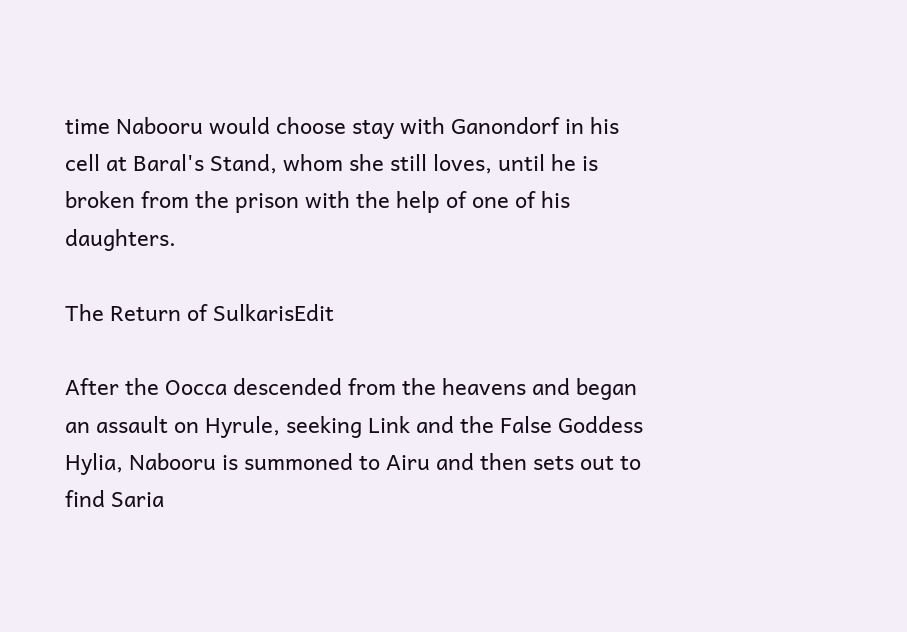time Nabooru would choose stay with Ganondorf in his cell at Baral's Stand, whom she still loves, until he is broken from the prison with the help of one of his daughters.

The Return of SulkarisEdit

After the Oocca descended from the heavens and began an assault on Hyrule, seeking Link and the False Goddess Hylia, Nabooru is summoned to Airu and then sets out to find Saria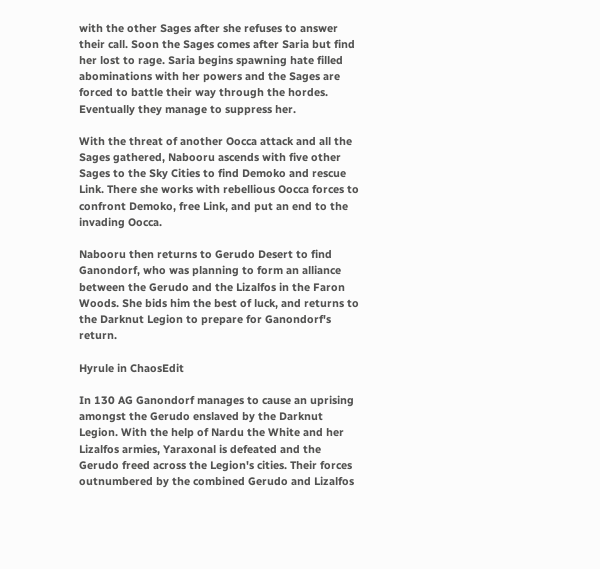with the other Sages after she refuses to answer their call. Soon the Sages comes after Saria but find her lost to rage. Saria begins spawning hate filled abominations with her powers and the Sages are forced to battle their way through the hordes. Eventually they manage to suppress her.

With the threat of another Oocca attack and all the Sages gathered, Nabooru ascends with five other Sages to the Sky Cities to find Demoko and rescue Link. There she works with rebellious Oocca forces to confront Demoko, free Link, and put an end to the invading Oocca.

Nabooru then returns to Gerudo Desert to find Ganondorf, who was planning to form an alliance between the Gerudo and the Lizalfos in the Faron Woods. She bids him the best of luck, and returns to the Darknut Legion to prepare for Ganondorf's return.

Hyrule in ChaosEdit

In 130 AG Ganondorf manages to cause an uprising amongst the Gerudo enslaved by the Darknut Legion. With the help of Nardu the White and her Lizalfos armies, Yaraxonal is defeated and the Gerudo freed across the Legion's cities. Their forces outnumbered by the combined Gerudo and Lizalfos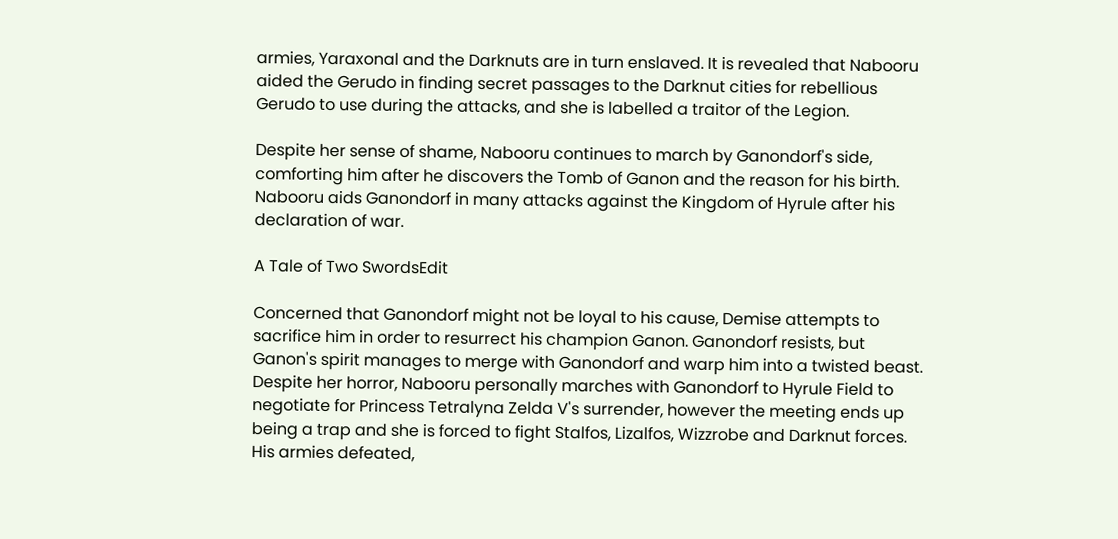armies, Yaraxonal and the Darknuts are in turn enslaved. It is revealed that Nabooru aided the Gerudo in finding secret passages to the Darknut cities for rebellious Gerudo to use during the attacks, and she is labelled a traitor of the Legion.

Despite her sense of shame, Nabooru continues to march by Ganondorf's side, comforting him after he discovers the Tomb of Ganon and the reason for his birth. Nabooru aids Ganondorf in many attacks against the Kingdom of Hyrule after his declaration of war.

A Tale of Two SwordsEdit

Concerned that Ganondorf might not be loyal to his cause, Demise attempts to sacrifice him in order to resurrect his champion Ganon. Ganondorf resists, but Ganon's spirit manages to merge with Ganondorf and warp him into a twisted beast. Despite her horror, Nabooru personally marches with Ganondorf to Hyrule Field to negotiate for Princess Tetralyna Zelda V's surrender, however the meeting ends up being a trap and she is forced to fight Stalfos, Lizalfos, Wizzrobe and Darknut forces. His armies defeated,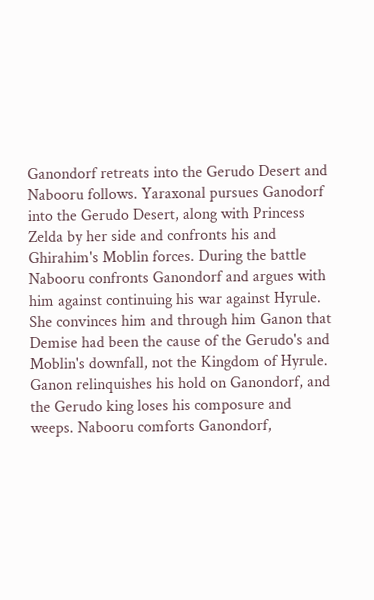Ganondorf retreats into the Gerudo Desert and Nabooru follows. Yaraxonal pursues Ganodorf into the Gerudo Desert, along with Princess Zelda by her side and confronts his and Ghirahim's Moblin forces. During the battle Nabooru confronts Ganondorf and argues with him against continuing his war against Hyrule. She convinces him and through him Ganon that Demise had been the cause of the Gerudo's and Moblin's downfall, not the Kingdom of Hyrule. Ganon relinquishes his hold on Ganondorf, and the Gerudo king loses his composure and weeps. Nabooru comforts Ganondorf,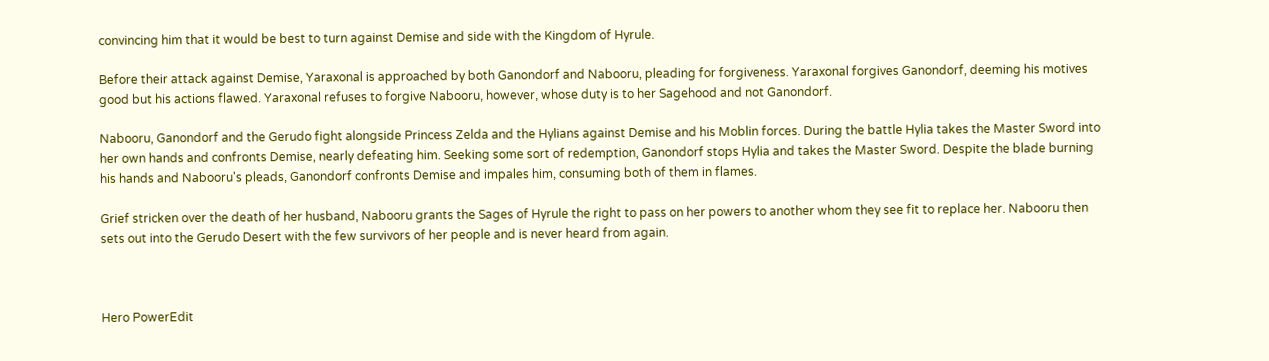convincing him that it would be best to turn against Demise and side with the Kingdom of Hyrule.

Before their attack against Demise, Yaraxonal is approached by both Ganondorf and Nabooru, pleading for forgiveness. Yaraxonal forgives Ganondorf, deeming his motives good but his actions flawed. Yaraxonal refuses to forgive Nabooru, however, whose duty is to her Sagehood and not Ganondorf.

Nabooru, Ganondorf and the Gerudo fight alongside Princess Zelda and the Hylians against Demise and his Moblin forces. During the battle Hylia takes the Master Sword into her own hands and confronts Demise, nearly defeating him. Seeking some sort of redemption, Ganondorf stops Hylia and takes the Master Sword. Despite the blade burning his hands and Nabooru's pleads, Ganondorf confronts Demise and impales him, consuming both of them in flames.

Grief stricken over the death of her husband, Nabooru grants the Sages of Hyrule the right to pass on her powers to another whom they see fit to replace her. Nabooru then sets out into the Gerudo Desert with the few survivors of her people and is never heard from again.



Hero PowerEdit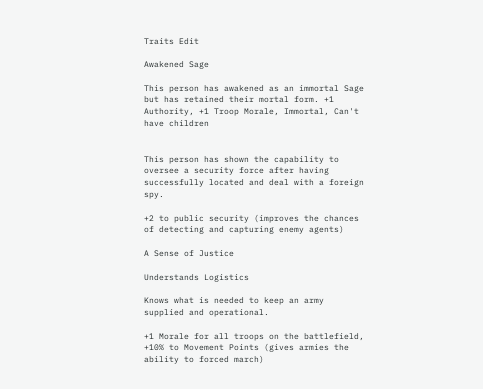Traits Edit

Awakened Sage

This person has awakened as an immortal Sage but has retained their mortal form. +1 Authority, +1 Troop Morale, Immortal, Can't have children


This person has shown the capability to oversee a security force after having successfully located and deal with a foreign spy.

+2 to public security (improves the chances of detecting and capturing enemy agents)

A Sense of Justice

Understands Logistics

Knows what is needed to keep an army supplied and operational.

+1 Morale for all troops on the battlefield, +10% to Movement Points (gives armies the ability to forced march)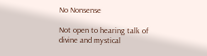No Nonsense

Not open to hearing talk of divine and mystical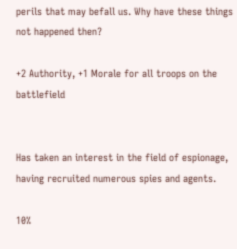perils that may befall us. Why have these things not happened then?

+2 Authority, +1 Morale for all troops on the battlefield


Has taken an interest in the field of espionage, having recruited numerous spies and agents.

10%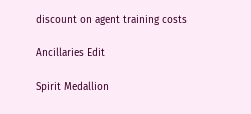discount on agent training costs

Ancillaries Edit

Spirit Medallion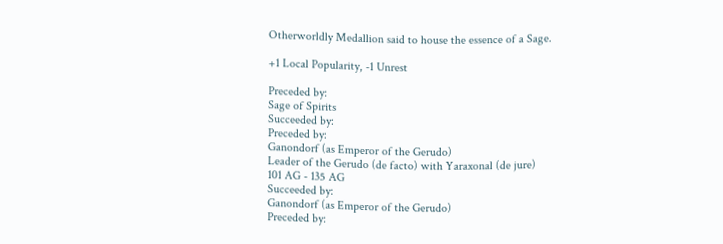Otherworldly Medallion said to house the essence of a Sage.

+1 Local Popularity, -1 Unrest

Preceded by:
Sage of Spirits
Succeeded by:
Preceded by:
Ganondorf (as Emperor of the Gerudo)
Leader of the Gerudo (de facto) with Yaraxonal (de jure)
101 AG - 135 AG
Succeeded by:
Ganondorf (as Emperor of the Gerudo)
Preceded by: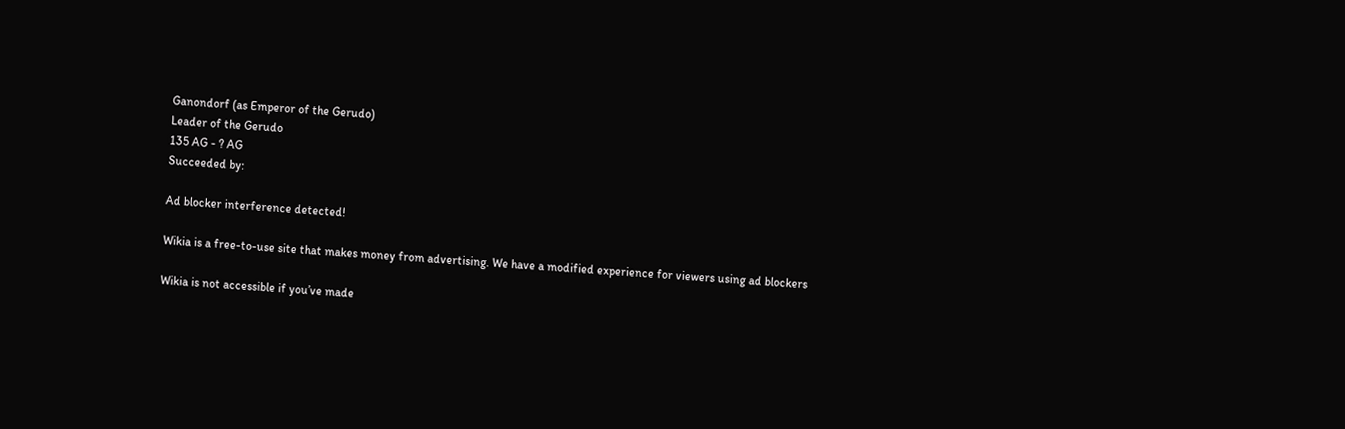Ganondorf (as Emperor of the Gerudo)
Leader of the Gerudo
135 AG - ? AG
Succeeded by:

Ad blocker interference detected!

Wikia is a free-to-use site that makes money from advertising. We have a modified experience for viewers using ad blockers

Wikia is not accessible if you’ve made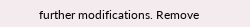further modifications. Remove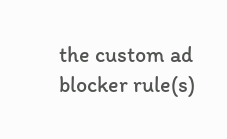the custom ad blocker rule(s)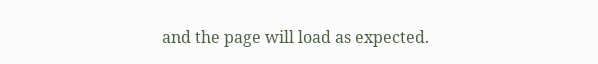and the page will load as expected.